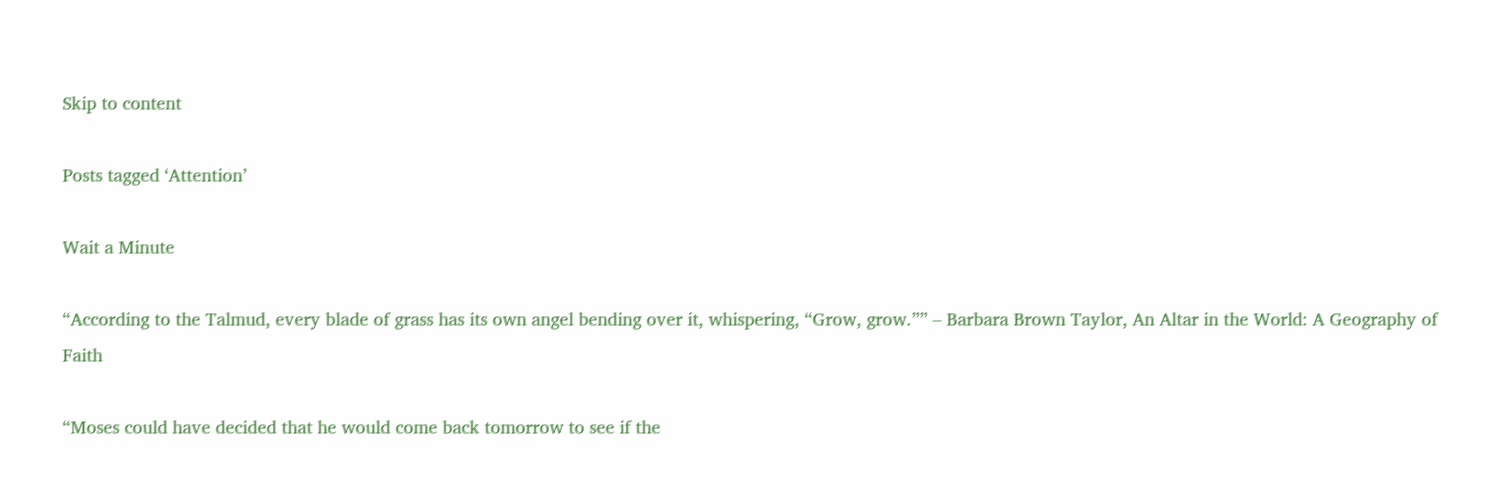Skip to content

Posts tagged ‘Attention’

Wait a Minute

“According to the Talmud, every blade of grass has its own angel bending over it, whispering, “Grow, grow.”” – Barbara Brown Taylor, An Altar in the World: A Geography of Faith

“Moses could have decided that he would come back tomorrow to see if the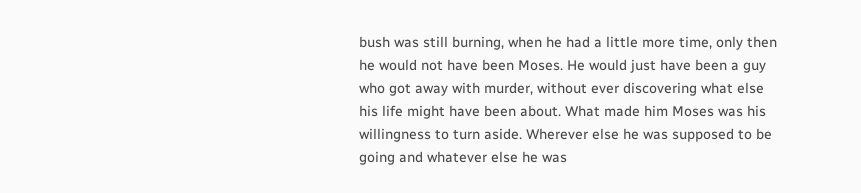bush was still burning, when he had a little more time, only then he would not have been Moses. He would just have been a guy who got away with murder, without ever discovering what else his life might have been about. What made him Moses was his willingness to turn aside. Wherever else he was supposed to be going and whatever else he was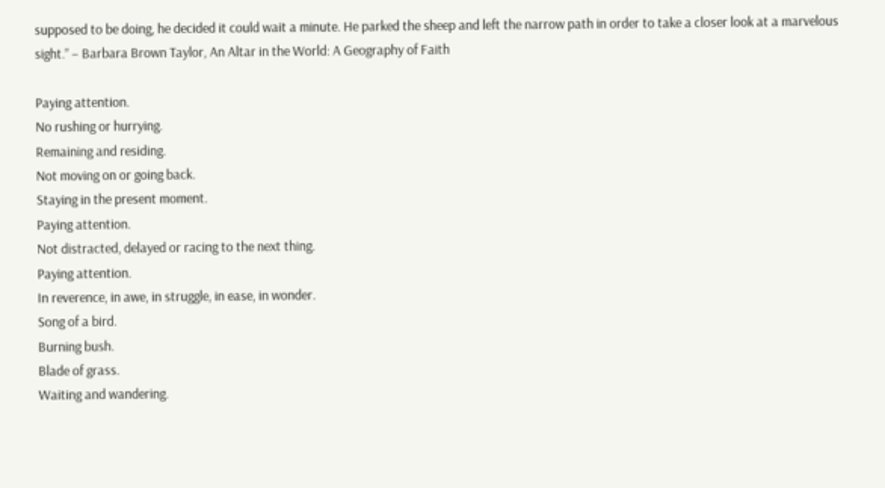supposed to be doing, he decided it could wait a minute. He parked the sheep and left the narrow path in order to take a closer look at a marvelous sight.” – Barbara Brown Taylor, An Altar in the World: A Geography of Faith

Paying attention.
No rushing or hurrying.
Remaining and residing.
Not moving on or going back.
Staying in the present moment.
Paying attention.
Not distracted, delayed or racing to the next thing.
Paying attention.
In reverence, in awe, in struggle, in ease, in wonder.
Song of a bird.
Burning bush.
Blade of grass.
Waiting and wandering.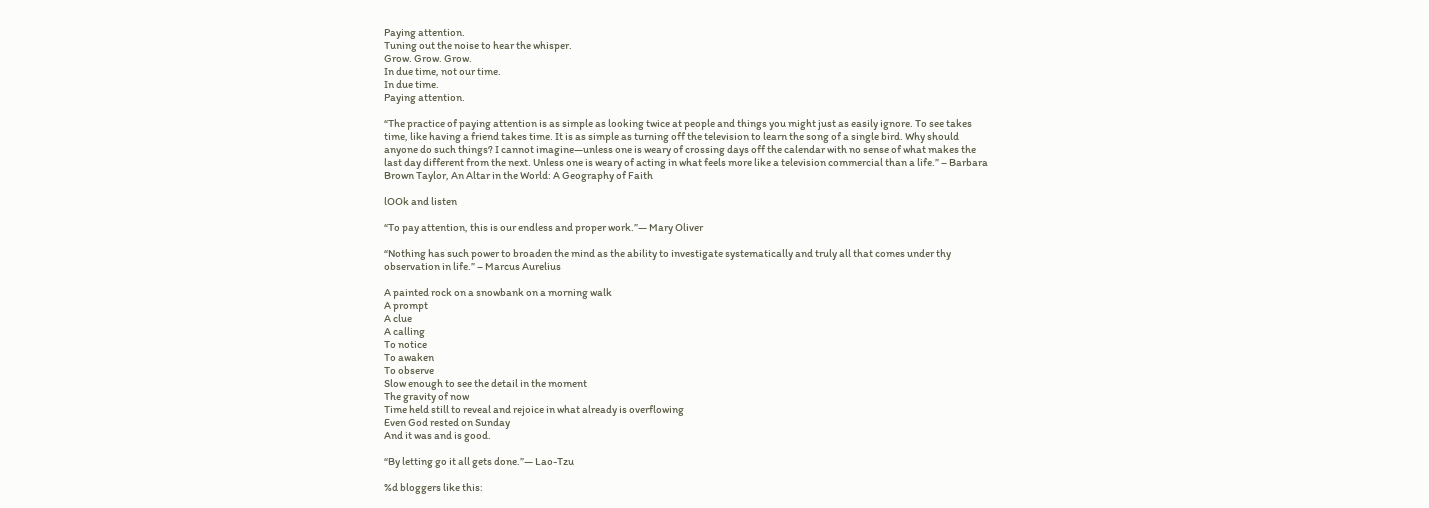Paying attention.
Tuning out the noise to hear the whisper.
Grow. Grow. Grow.
In due time, not our time.
In due time.
Paying attention.

“The practice of paying attention is as simple as looking twice at people and things you might just as easily ignore. To see takes time, like having a friend takes time. It is as simple as turning off the television to learn the song of a single bird. Why should anyone do such things? I cannot imagine—unless one is weary of crossing days off the calendar with no sense of what makes the last day different from the next. Unless one is weary of acting in what feels more like a television commercial than a life.” – Barbara Brown Taylor, An Altar in the World: A Geography of Faith

lOOk and listen

“To pay attention, this is our endless and proper work.”― Mary Oliver

“Nothing has such power to broaden the mind as the ability to investigate systematically and truly all that comes under thy observation in life.” – Marcus Aurelius

A painted rock on a snowbank on a morning walk
A prompt
A clue
A calling
To notice
To awaken
To observe
Slow enough to see the detail in the moment
The gravity of now
Time held still to reveal and rejoice in what already is overflowing
Even God rested on Sunday
And it was and is good.

“By letting go it all gets done.”― Lao-Tzu

%d bloggers like this: